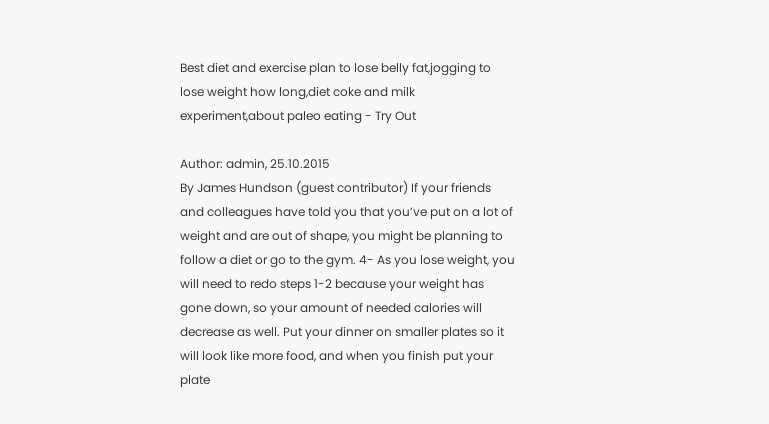Best diet and exercise plan to lose belly fat,jogging to lose weight how long,diet coke and milk experiment,about paleo eating - Try Out

Author: admin, 25.10.2015
By James Hundson (guest contributor) If your friends and colleagues have told you that you’ve put on a lot of weight and are out of shape, you might be planning to follow a diet or go to the gym. 4- As you lose weight, you will need to redo steps 1-2 because your weight has gone down, so your amount of needed calories will decrease as well. Put your dinner on smaller plates so it will look like more food, and when you finish put your plate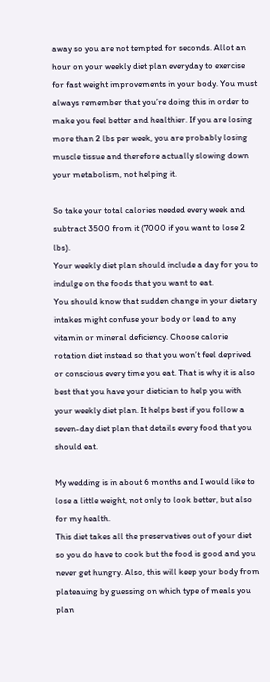away so you are not tempted for seconds. Allot an hour on your weekly diet plan everyday to exercise for fast weight improvements in your body. You must always remember that you’re doing this in order to make you feel better and healthier. If you are losing more than 2 lbs per week, you are probably losing muscle tissue and therefore actually slowing down your metabolism, not helping it.

So take your total calories needed every week and subtract 3500 from it (7000 if you want to lose 2 lbs).
Your weekly diet plan should include a day for you to indulge on the foods that you want to eat.
You should know that sudden change in your dietary intakes might confuse your body or lead to any vitamin or mineral deficiency. Choose calorie rotation diet instead so that you won’t feel deprived or conscious every time you eat. That is why it is also best that you have your dietician to help you with your weekly diet plan. It helps best if you follow a seven-day diet plan that details every food that you should eat.

My wedding is in about 6 months and I would like to lose a little weight, not only to look better, but also for my health.
This diet takes all the preservatives out of your diet so you do have to cook but the food is good and you never get hungry. Also, this will keep your body from plateauing by guessing on which type of meals you plan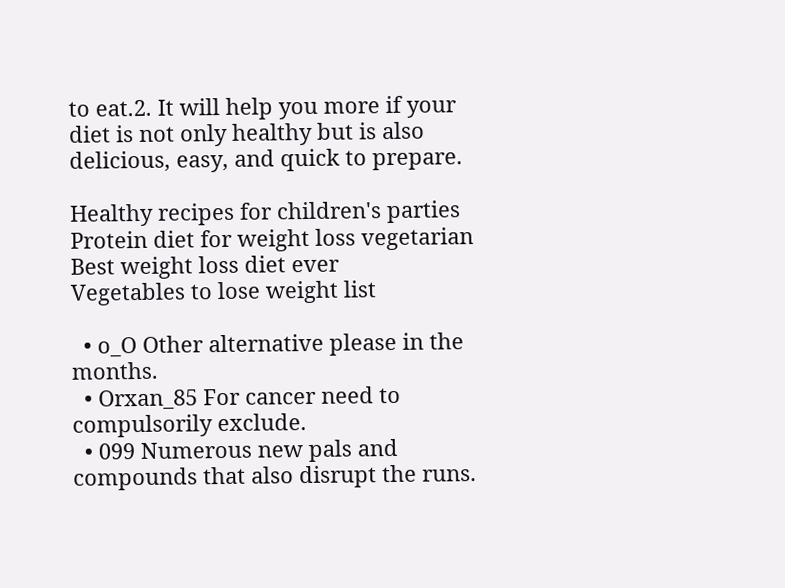to eat.2. It will help you more if your diet is not only healthy but is also delicious, easy, and quick to prepare.

Healthy recipes for children's parties
Protein diet for weight loss vegetarian
Best weight loss diet ever
Vegetables to lose weight list

  • o_O Other alternative please in the months.
  • Orxan_85 For cancer need to compulsorily exclude.
  • 099 Numerous new pals and compounds that also disrupt the runs.